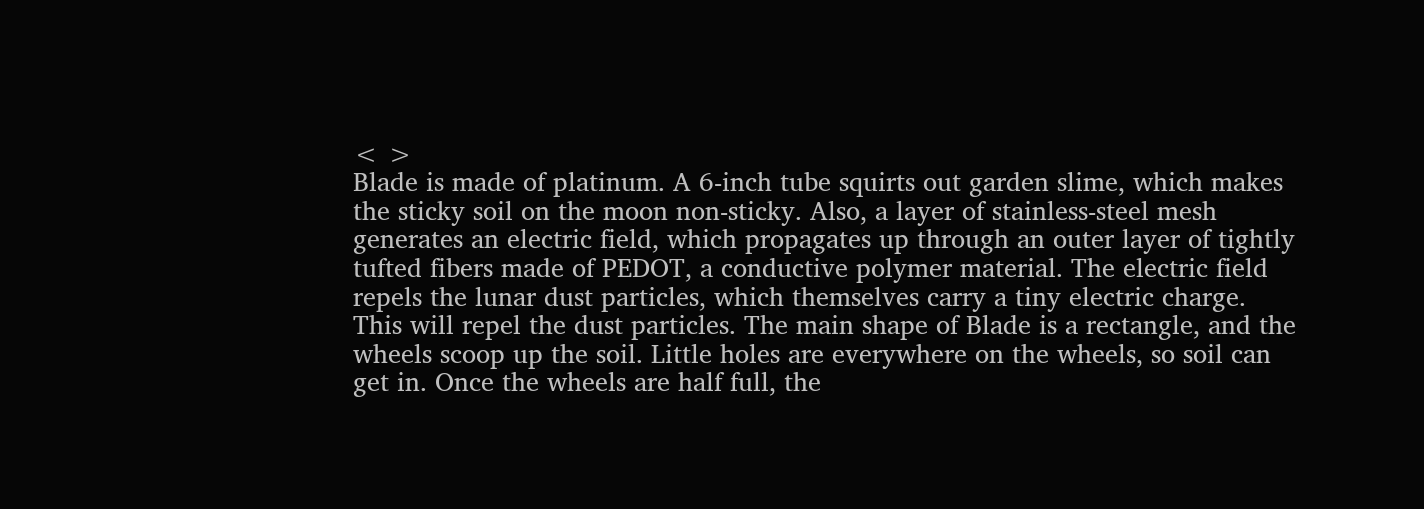< >
Blade is made of platinum. A 6-inch tube squirts out garden slime, which makes the sticky soil on the moon non-sticky. Also, a layer of stainless-steel mesh generates an electric field, which propagates up through an outer layer of tightly tufted fibers made of PEDOT, a conductive polymer material. The electric field repels the lunar dust particles, which themselves carry a tiny electric charge. This will repel the dust particles. The main shape of Blade is a rectangle, and the wheels scoop up the soil. Little holes are everywhere on the wheels, so soil can get in. Once the wheels are half full, the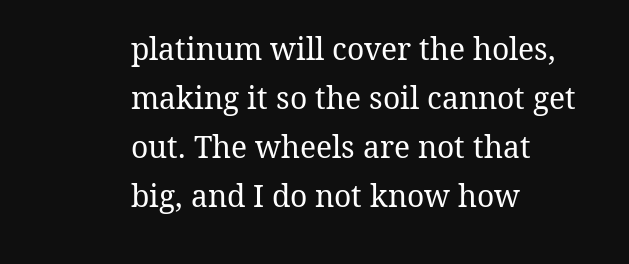platinum will cover the holes, making it so the soil cannot get out. The wheels are not that big, and I do not know how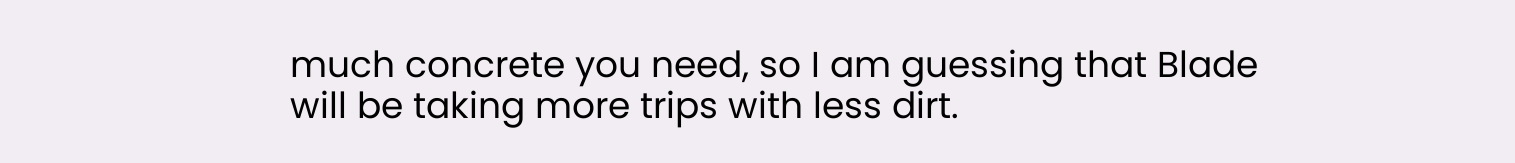much concrete you need, so I am guessing that Blade will be taking more trips with less dirt.